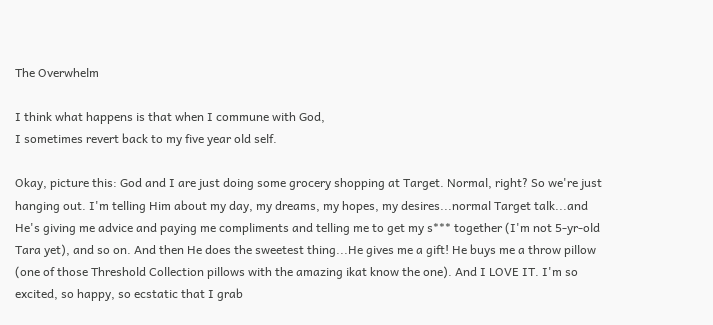The Overwhelm

I think what happens is that when I commune with God,
I sometimes revert back to my five year old self.

Okay, picture this: God and I are just doing some grocery shopping at Target. Normal, right? So we're just hanging out. I'm telling Him about my day, my dreams, my hopes, my desires...normal Target talk...and He's giving me advice and paying me compliments and telling me to get my s*** together (I'm not 5-yr-old Tara yet), and so on. And then He does the sweetest thing...He gives me a gift! He buys me a throw pillow (one of those Threshold Collection pillows with the amazing ikat know the one). And I LOVE IT. I'm so excited, so happy, so ecstatic that I grab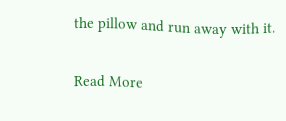the pillow and run away with it.

Read More